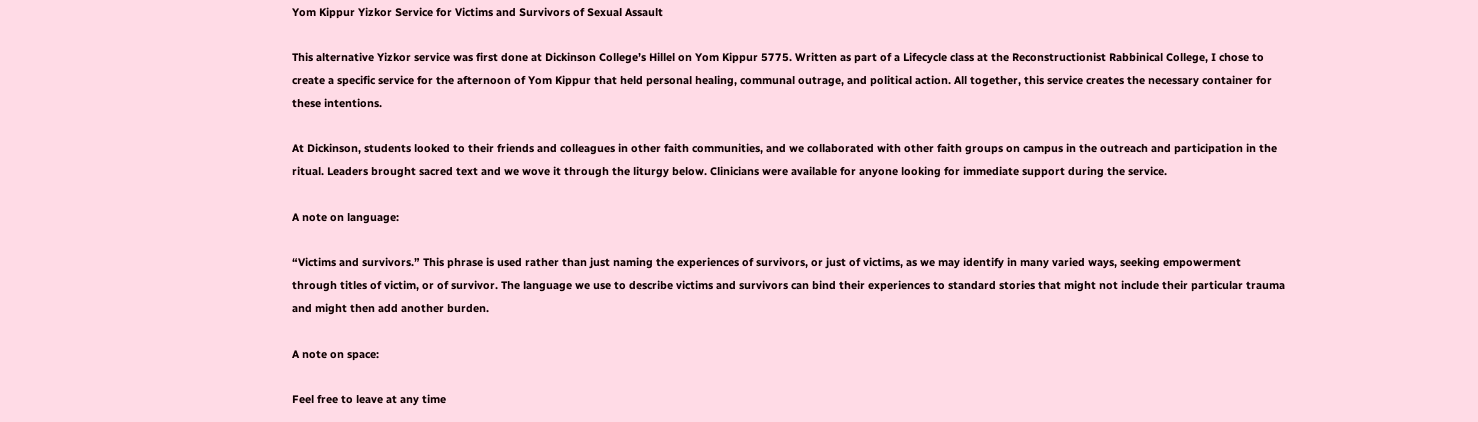Yom Kippur Yizkor Service for Victims and Survivors of Sexual Assault

This alternative Yizkor service was first done at Dickinson College’s Hillel on Yom Kippur 5775. Written as part of a Lifecycle class at the Reconstructionist Rabbinical College, I chose to create a specific service for the afternoon of Yom Kippur that held personal healing, communal outrage, and political action. All together, this service creates the necessary container for these intentions.

At Dickinson, students looked to their friends and colleagues in other faith communities, and we collaborated with other faith groups on campus in the outreach and participation in the ritual. Leaders brought sacred text and we wove it through the liturgy below. Clinicians were available for anyone looking for immediate support during the service.

A note on language:

“Victims and survivors.” This phrase is used rather than just naming the experiences of survivors, or just of victims, as we may identify in many varied ways, seeking empowerment through titles of victim, or of survivor. The language we use to describe victims and survivors can bind their experiences to standard stories that might not include their particular trauma and might then add another burden.

A note on space:

Feel free to leave at any time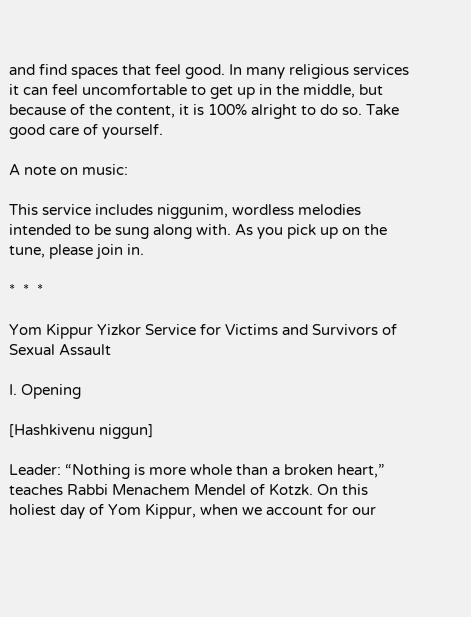and find spaces that feel good. In many religious services it can feel uncomfortable to get up in the middle, but because of the content, it is 100% alright to do so. Take good care of yourself.

A note on music:

This service includes niggunim, wordless melodies intended to be sung along with. As you pick up on the tune, please join in.

*  *  *

Yom Kippur Yizkor Service for Victims and Survivors of Sexual Assault

I. Opening

[Hashkivenu niggun]

Leader: “Nothing is more whole than a broken heart,” teaches Rabbi Menachem Mendel of Kotzk. On this holiest day of Yom Kippur, when we account for our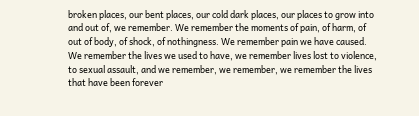broken places, our bent places, our cold dark places, our places to grow into and out of, we remember. We remember the moments of pain, of harm, of out of body, of shock, of nothingness. We remember pain we have caused. We remember the lives we used to have, we remember lives lost to violence, to sexual assault, and we remember, we remember, we remember the lives that have been forever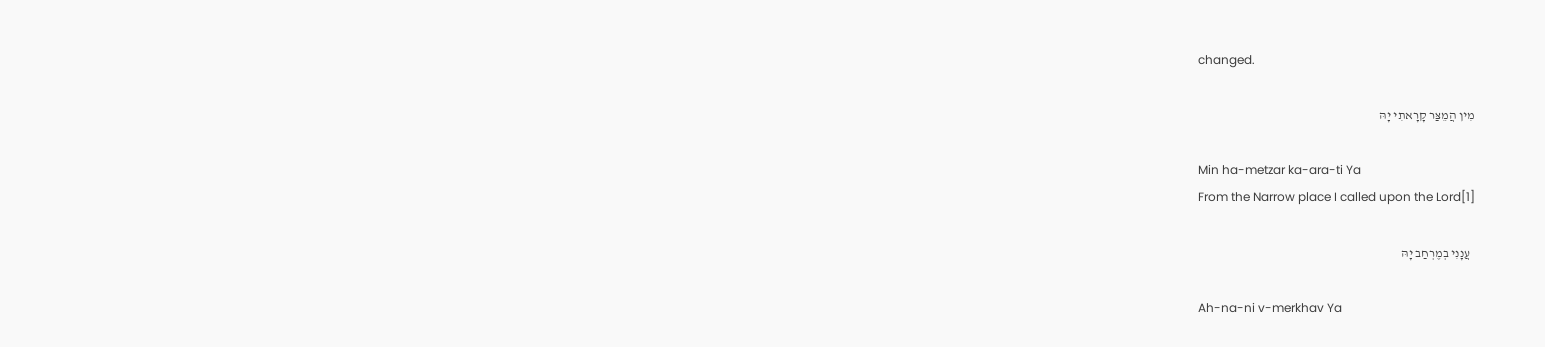changed.

מִין הֲמֵצַּר קָרָאתִי יָהּ

Min ha-metzar ka-ara-ti Ya
From the Narrow place I called upon the Lord[1]

  עֲנָנִי בְמֶרְחַב יָהּ

Ah-na-ni v-merkhav Ya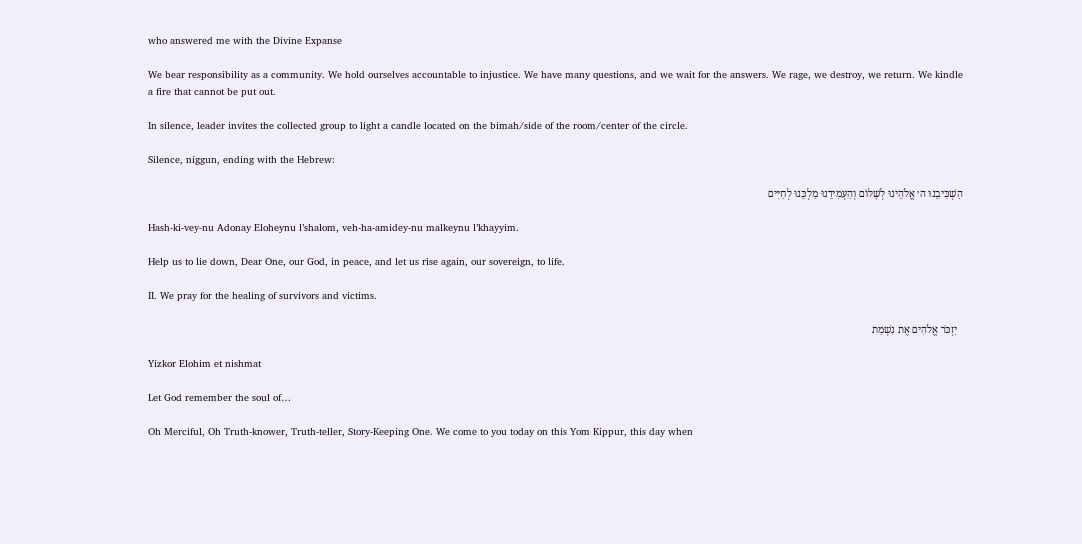who answered me with the Divine Expanse

We bear responsibility as a community. We hold ourselves accountable to injustice. We have many questions, and we wait for the answers. We rage, we destroy, we return. We kindle a fire that cannot be put out.

In silence, leader invites the collected group to light a candle located on the bimah/side of the room/center of the circle.

Silence, niggun, ending with the Hebrew:

הַשְׁכִּיבֵנוּ ה׳ אֱלֹהֵינוּ לְשָׁלוֹם וְהַעְמִידֵנוּ מַלְכֵּנוּ לְחַיִּים

Hash-ki-vey-nu Adonay Eloheynu l’shalom, veh-ha-amidey-nu malkeynu l’khayyim.

Help us to lie down, Dear One, our God, in peace, and let us rise again, our sovereign, to life.

II. We pray for the healing of survivors and victims.

  יִזְכֹּר אֱלֹהִים אֶת נִשְׁמַת

Yizkor Elohim et nishmat

Let God remember the soul of…

Oh Merciful, Oh Truth-knower, Truth-teller, Story-Keeping One. We come to you today on this Yom Kippur, this day when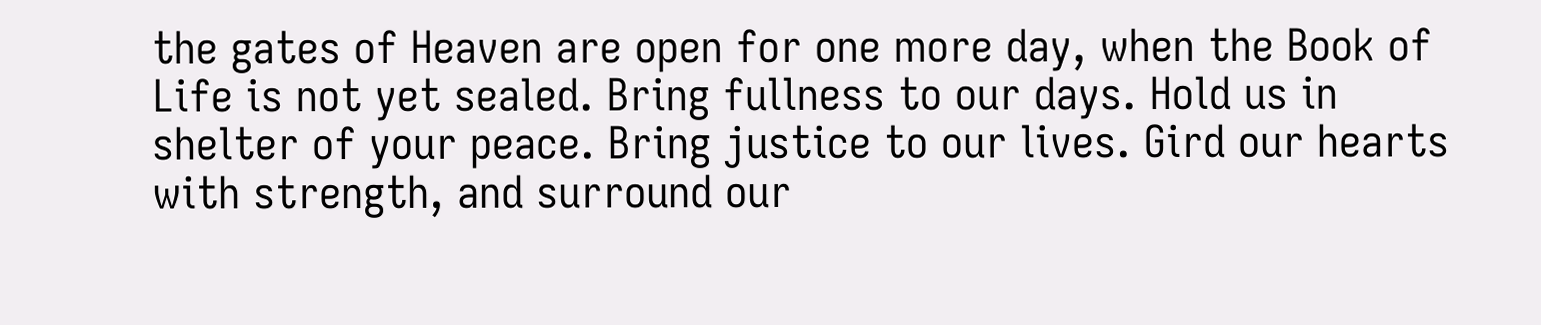the gates of Heaven are open for one more day, when the Book of Life is not yet sealed. Bring fullness to our days. Hold us in shelter of your peace. Bring justice to our lives. Gird our hearts with strength, and surround our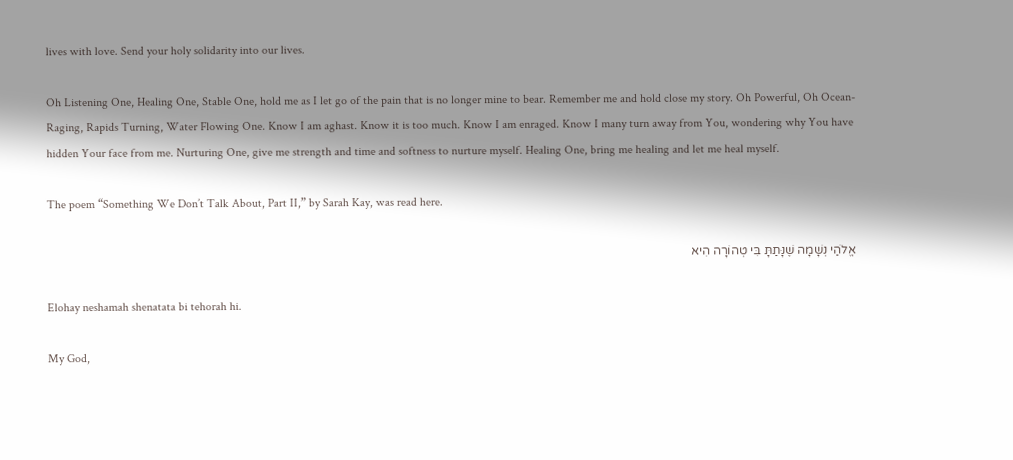lives with love. Send your holy solidarity into our lives.

Oh Listening One, Healing One, Stable One, hold me as I let go of the pain that is no longer mine to bear. Remember me and hold close my story. Oh Powerful, Oh Ocean-Raging, Rapids Turning, Water Flowing One. Know I am aghast. Know it is too much. Know I am enraged. Know I many turn away from You, wondering why You have hidden Your face from me. Nurturing One, give me strength and time and softness to nurture myself. Healing One, bring me healing and let me heal myself.

The poem “Something We Don’t Talk About, Part II,” by Sarah Kay, was read here.

אֱלֹהַי נְשָׁמָה שֶׁנָּתַתָּ בִּי טְהוֹרָה הִיא

Elohay neshamah shenatata bi tehorah hi.

My God,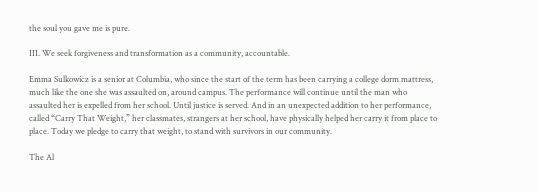the soul you gave me is pure.

III. We seek forgiveness and transformation as a community, accountable.

Emma Sulkowicz is a senior at Columbia, who since the start of the term has been carrying a college dorm mattress, much like the one she was assaulted on, around campus. The performance will continue until the man who assaulted her is expelled from her school. Until justice is served. And in an unexpected addition to her performance, called “Carry That Weight,” her classmates, strangers at her school, have physically helped her carry it from place to place. Today we pledge to carry that weight, to stand with survivors in our community.

The Al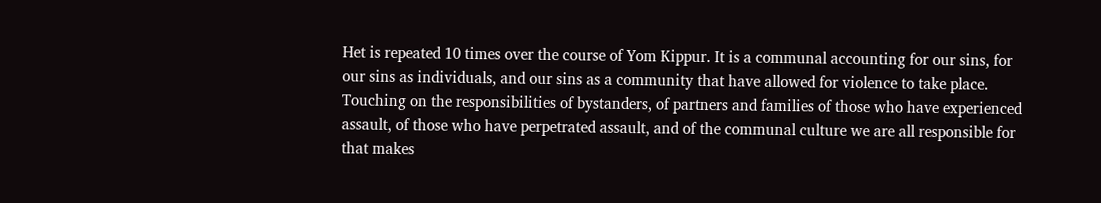Het is repeated 10 times over the course of Yom Kippur. It is a communal accounting for our sins, for our sins as individuals, and our sins as a community that have allowed for violence to take place. Touching on the responsibilities of bystanders, of partners and families of those who have experienced assault, of those who have perpetrated assault, and of the communal culture we are all responsible for that makes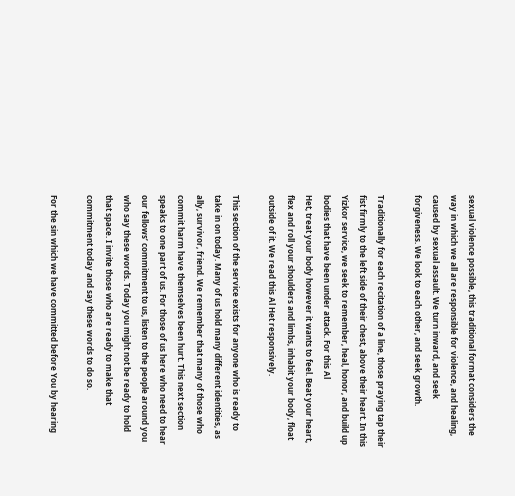sexual violence possible, this traditional format considers the way in which we all are responsible for violence, and healing, caused by sexual assault. We turn inward, and seek forgiveness. We look to each other, and seek growth.

Traditionally for each recitation of a line, those praying tap their fist firmly to the left side of their chest, above their heart. In this Yizkor service, we seek to remember, heal, honor, and build up bodies that have been under attack. For this Al
Het, treat your body however it wants to feel. Beat your heart, flex and roll your shoulders and limbs, inhabit your body, float outside of it. We read this Al Het responsively.

This section of the service exists for anyone who is ready to take in on today. Many of us hold many different identities, as ally, survivor, friend. We remember that many of those who commit harm have themselves been hurt. This next section speaks to one part of us. For those of us here who need to hear our fellows’ commitment to us, listen to the people around you who say these words. Today you might not be ready to hold that space. I invite those who are ready to make that commitment today and say these words to do so.

For the sin which we have committed before You by hearing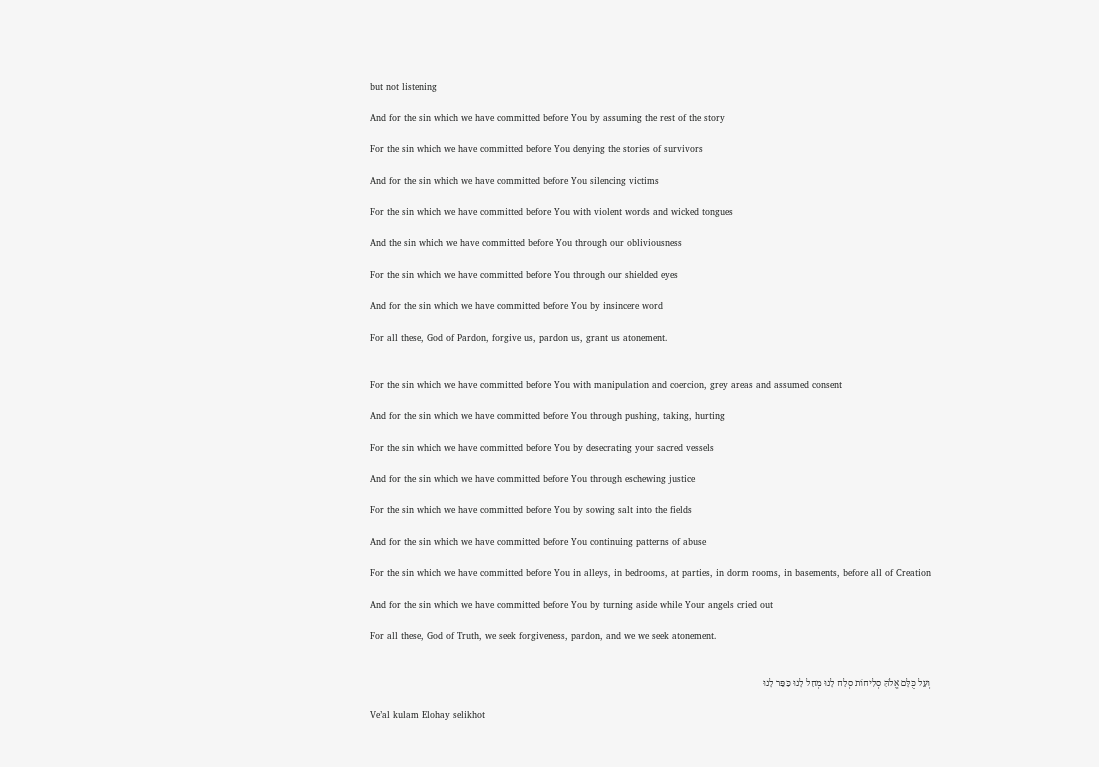but not listening

And for the sin which we have committed before You by assuming the rest of the story

For the sin which we have committed before You denying the stories of survivors

And for the sin which we have committed before You silencing victims

For the sin which we have committed before You with violent words and wicked tongues

And the sin which we have committed before You through our obliviousness

For the sin which we have committed before You through our shielded eyes

And for the sin which we have committed before You by insincere word

For all these, God of Pardon, forgive us, pardon us, grant us atonement.


For the sin which we have committed before You with manipulation and coercion, grey areas and assumed consent

And for the sin which we have committed before You through pushing, taking, hurting

For the sin which we have committed before You by desecrating your sacred vessels

And for the sin which we have committed before You through eschewing justice

For the sin which we have committed before You by sowing salt into the fields

And for the sin which we have committed before You continuing patterns of abuse

For the sin which we have committed before You in alleys, in bedrooms, at parties, in dorm rooms, in basements, before all of Creation

And for the sin which we have committed before You by turning aside while Your angels cried out

For all these, God of Truth, we seek forgiveness, pardon, and we we seek atonement.


וְעַל כֻּלָּם אֱלֹהַּ סְלִיחוֹת סְלַח לָנוּ מְחַל לָנוּ כַּפֵּר לָנוּ

Ve’al kulam Elohay selikhot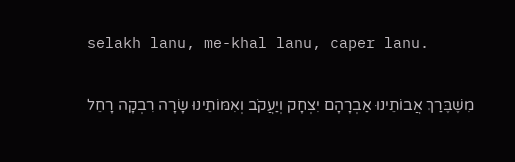selakh lanu, me-khal lanu, caper lanu.

מִשֶׁבֶּרַךְ אֲבוֹתֵינוּ אַבְרָהָם יִצְחָק וְיַעֲקֹב וְאִמּוֹתֵינוּ שָׂרָה רִבְקָה רָחֵל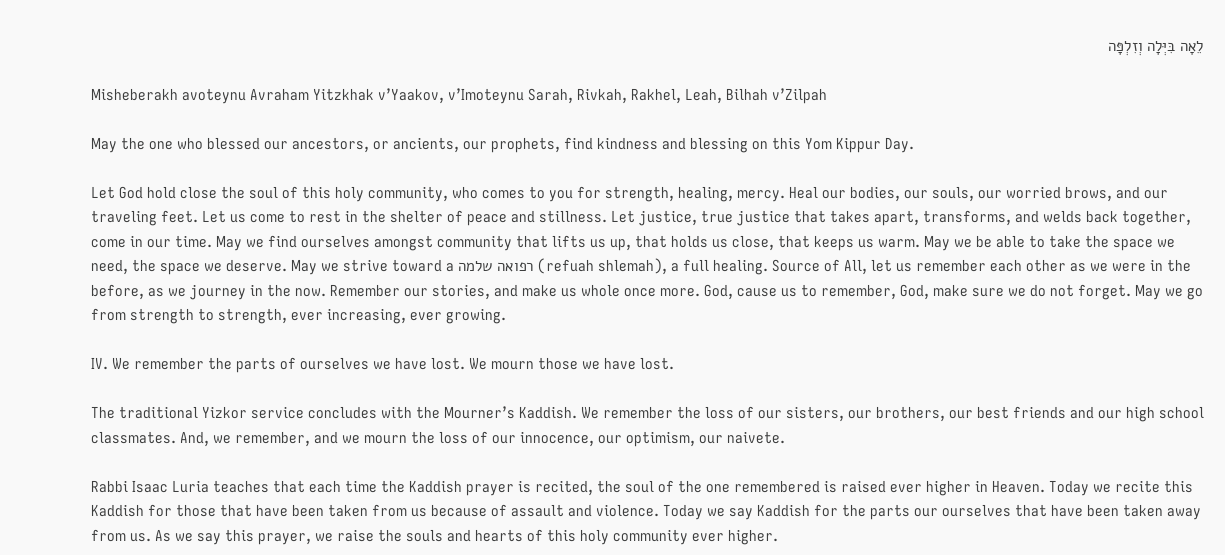לֵאָה בִּיְּלָה וְזִלְפָּה

Misheberakh avoteynu Avraham Yitzkhak v’Yaakov, v’Imoteynu Sarah, Rivkah, Rakhel, Leah, Bilhah v’Zilpah

May the one who blessed our ancestors, or ancients, our prophets, find kindness and blessing on this Yom Kippur Day.

Let God hold close the soul of this holy community, who comes to you for strength, healing, mercy. Heal our bodies, our souls, our worried brows, and our traveling feet. Let us come to rest in the shelter of peace and stillness. Let justice, true justice that takes apart, transforms, and welds back together, come in our time. May we find ourselves amongst community that lifts us up, that holds us close, that keeps us warm. May we be able to take the space we need, the space we deserve. May we strive toward a רפואה שלמה (refuah shlemah), a full healing. Source of All, let us remember each other as we were in the before, as we journey in the now. Remember our stories, and make us whole once more. God, cause us to remember, God, make sure we do not forget. May we go from strength to strength, ever increasing, ever growing.

IV. We remember the parts of ourselves we have lost. We mourn those we have lost.

The traditional Yizkor service concludes with the Mourner’s Kaddish. We remember the loss of our sisters, our brothers, our best friends and our high school classmates. And, we remember, and we mourn the loss of our innocence, our optimism, our naivete.

Rabbi Isaac Luria teaches that each time the Kaddish prayer is recited, the soul of the one remembered is raised ever higher in Heaven. Today we recite this Kaddish for those that have been taken from us because of assault and violence. Today we say Kaddish for the parts our ourselves that have been taken away from us. As we say this prayer, we raise the souls and hearts of this holy community ever higher.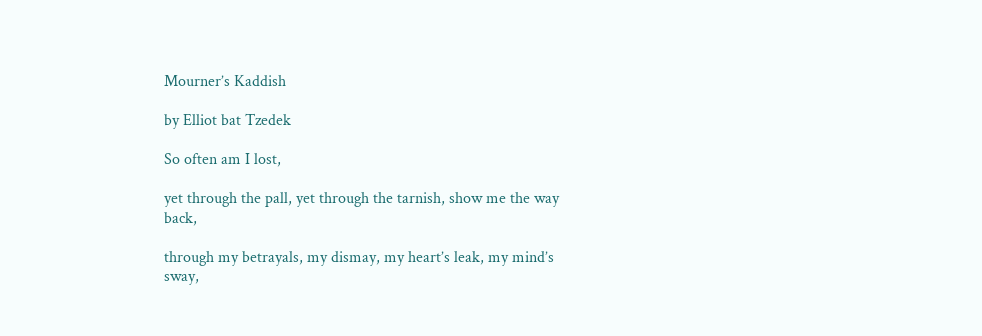Mourner’s Kaddish

by Elliot bat Tzedek

So often am I lost,

yet through the pall, yet through the tarnish, show me the way back,

through my betrayals, my dismay, my heart’s leak, my mind’s sway,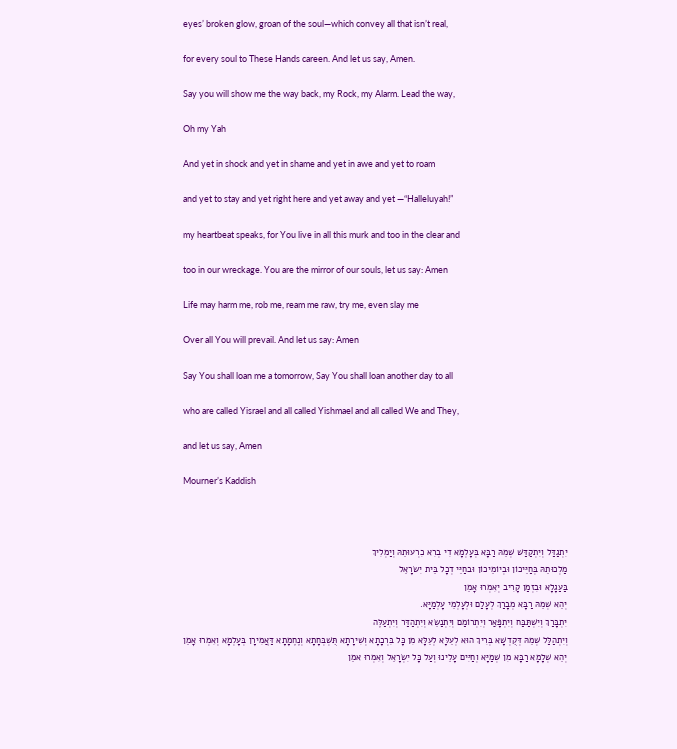eyes’ broken glow, groan of the soul—which convey all that isn’t real,

for every soul to These Hands careen. And let us say, Amen.

Say you will show me the way back, my Rock, my Alarm. Lead the way,

Oh my Yah

And yet in shock and yet in shame and yet in awe and yet to roam

and yet to stay and yet right here and yet away and yet —“Halleluyah!”

my heartbeat speaks, for You live in all this murk and too in the clear and

too in our wreckage. You are the mirror of our souls, let us say: Amen

Life may harm me, rob me, ream me raw, try me, even slay me

Over all You will prevail. And let us say: Amen

Say You shall loan me a tomorrow, Say You shall loan another day to all

who are called Yisrael and all called Yishmael and all called We and They,

and let us say, Amen

Mourner’s Kaddish



יִתְגַדַּל וְיִתְקַדַּשׁ שְׁמֵהּ רַבָּא בְּעָלְמָא דִי בְרִא כִרְעוּתֵהּ וְיַמְלִיךְ
מַלְכוּתֵהּ בְּחַיֵּיכוֹן וּבְיוֹמֵיכוֹן וּבחַיֵּי דְכָל בֵּית יִשׂרָאֵל
בַּעַגָלָא וּבִזְמַן קָרִיב יְאִמְרוּ אָמֵן
יְהֵא שְׁמֵהּ רַבָּא מְבָרַךְ לְעָלַם וּלְעָלְמֵי עָלְמַיָּא.
יִתְבָּרַךְ וְיִשְׁתַּבַּח וְיִתְפָּאַר וְיִתְרוֹמַם וְיִתְנַשֵׂא וְיִתְהַדַּר וְיִתְעַלֶּה
וְיִתְהַלַּל שְׁמֵהּ דְּקֻדְשָׁא בְּרִיךְ הוּא לְעֵלָּא לְעֵלָּא מִן כָּל בִּרְכָתָא וְשִׁירָתָא תֻּשְׁבְּחָתָא וְנֶחֶמָתָא דַּאֲמִירָן בְּעָלְמָא וְאִמְרוּ אָמֵן
יְהֵא שְׁלָמָא רַבָּא מִן שְׁמַיָּא וְחַיִּים עָלֵינוּ וְעַל כָּל יִשְׂרָאֵל וְאִמְרוּ אמֵן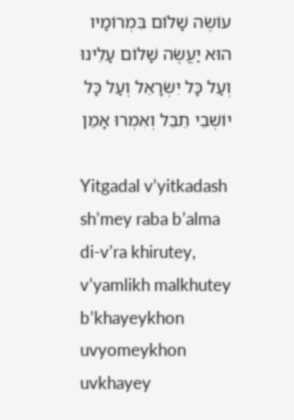עוֹשֶׂה שָׁלוֹם בִּמְרוֹמָיו הוּא יַעֲשֶׂה שָׁלוֹם עָלֵינוּ וְעַל כָּל יִשְׂרָאֵל וְעַל כָּל יוֹשְׁבֵי תֵבֵל וְאִמְרוּ אָמֵן

Yitgadal v’yitkadash sh’mey raba b’alma di-v’ra khirutey, v’yamlikh malkhutey b’khayeykhon uvyomeykhon uvkhayey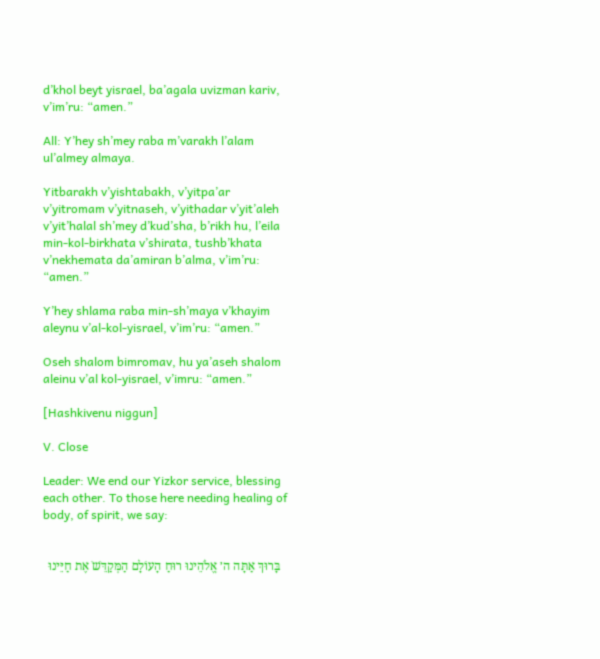d’khol beyt yisrael, ba’agala uvizman kariv, v’im’ru: “amen.”

All: Y’hey sh’mey raba m’varakh l’alam ul’almey almaya.

Yitbarakh v’yishtabakh, v’yitpa’ar v’yitromam v’yitnaseh, v’yithadar v’yit’aleh v’yit’halal sh’mey d’kud’sha, b’rikh hu, l’eila min-kol-birkhata v’shirata, tushb’khata v’nekhemata da’amiran b’alma, v’im’ru: “amen.”

Y’hey shlama raba min-sh’maya v’khayim aleynu v’al-kol-yisrael, v’im’ru: “amen.”

Oseh shalom bimromav, hu ya’aseh shalom aleinu v’al kol-yisrael, v’imru: “amen.”

[Hashkivenu niggun]

V. Close

Leader: We end our Yizkor service, blessing each other. To those here needing healing of body, of spirit, we say:


  בָּרוּךְ אַתָּה ה׳ אֱלֹהֵינוּ רוּחַ הָעוֹלָם הַמְּקַדֵּשֹׁ אֶת חַיֵּינוּ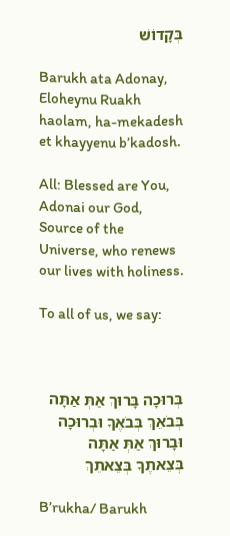בְּקָדוֹשׁ

Barukh ata Adonay, Eloheynu Ruakh haolam, ha-mekadesh et khayyenu b’kadosh.

All: Blessed are You, Adonai our God, Source of the Universe, who renews our lives with holiness.

To all of us, we say:



בְּרוּכָה בָּרוּךְ אַתְּ אַתָּה בְּבֹאֵךְ בְּבֹאֶךָ וּבְרוּכָה וּבָרוּךְ אַתְּ אַתָּה בְּצֵאתֶךָ בְּצֵאתֵךְ

B’rukha/ Barukh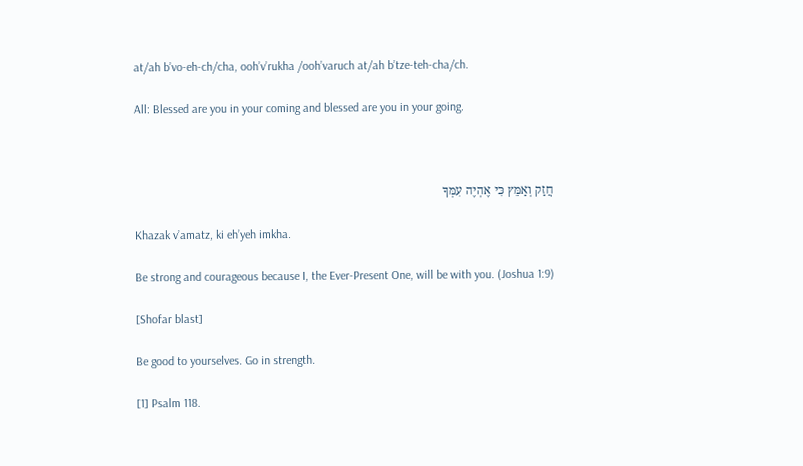at/ah b’vo-eh-ch/cha, ooh’v’rukha /ooh’varuch at/ah b’tze-teh-cha/ch.

All: Blessed are you in your coming and blessed are you in your going.



חֲזַק וְאַמֵּץ כִּי אֶהְיֶה עִמְּךָ

Khazak v’amatz, ki eh’yeh imkha.

Be strong and courageous because I, the Ever-Present One, will be with you. (Joshua 1:9)

[Shofar blast]

Be good to yourselves. Go in strength.

[1] Psalm 118.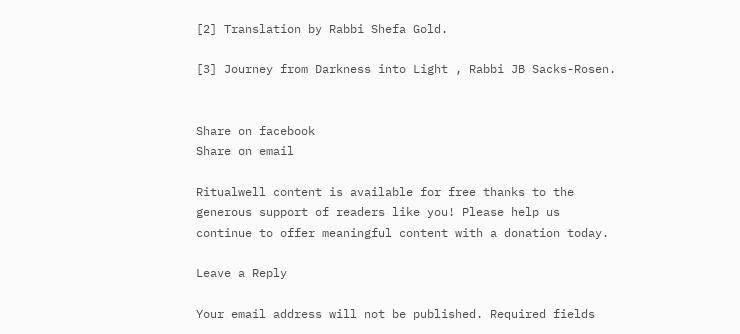[2] Translation by Rabbi Shefa Gold.

[3] Journey from Darkness into Light , Rabbi JB Sacks-Rosen.


Share on facebook
Share on email

Ritualwell content is available for free thanks to the generous support of readers like you! Please help us continue to offer meaningful content with a donation today.

Leave a Reply

Your email address will not be published. Required fields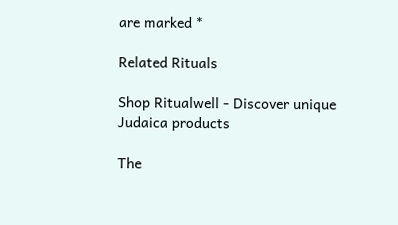are marked *

Related Rituals

Shop Ritualwell - Discover unique Judaica products

The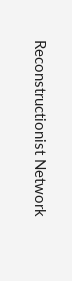Reconstructionist Network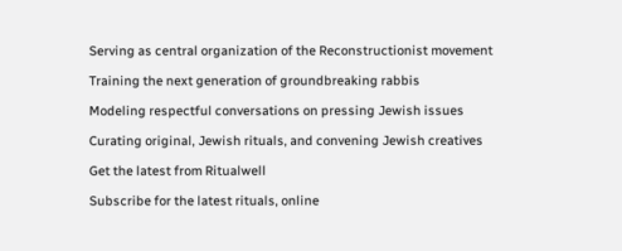Serving as central organization of the Reconstructionist movement

Training the next generation of groundbreaking rabbis

Modeling respectful conversations on pressing Jewish issues

Curating original, Jewish rituals, and convening Jewish creatives

Get the latest from Ritualwell

Subscribe for the latest rituals, online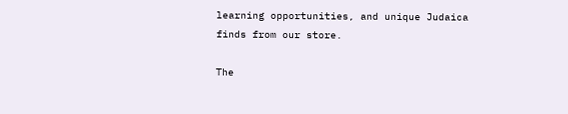learning opportunities, and unique Judaica finds from our store.

The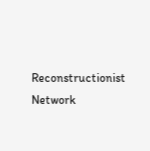Reconstructionist Network